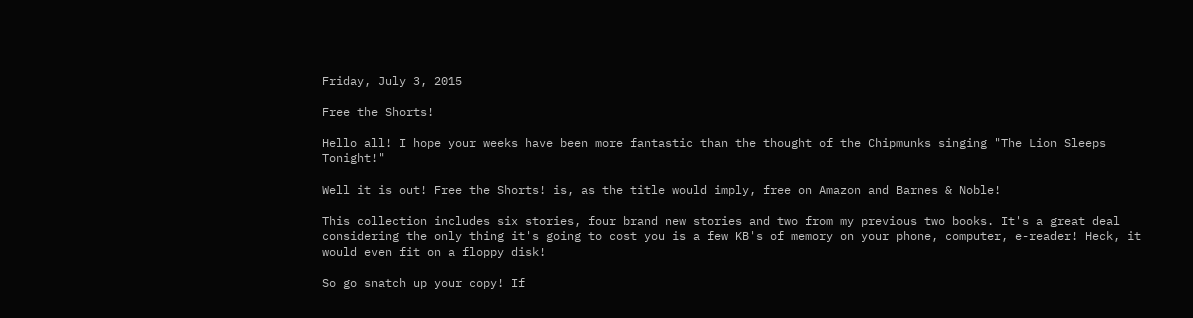Friday, July 3, 2015

Free the Shorts!

Hello all! I hope your weeks have been more fantastic than the thought of the Chipmunks singing "The Lion Sleeps Tonight!"

Well it is out! Free the Shorts! is, as the title would imply, free on Amazon and Barnes & Noble!

This collection includes six stories, four brand new stories and two from my previous two books. It's a great deal considering the only thing it's going to cost you is a few KB's of memory on your phone, computer, e-reader! Heck, it would even fit on a floppy disk!

So go snatch up your copy! If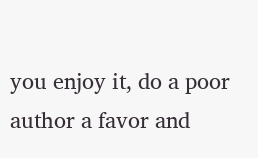you enjoy it, do a poor author a favor and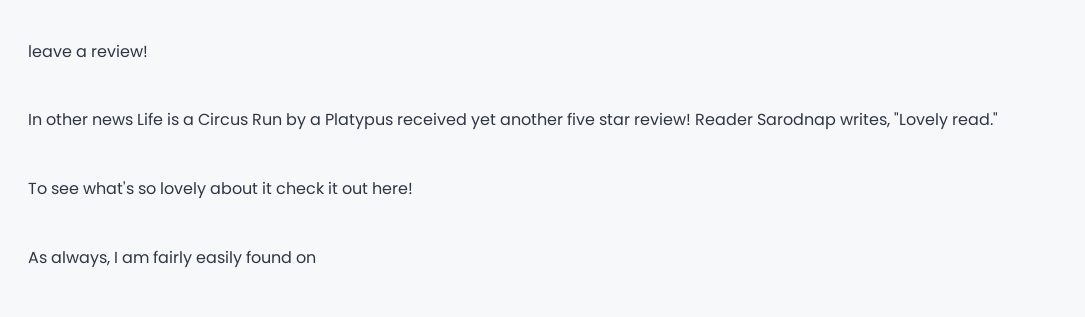leave a review!

In other news Life is a Circus Run by a Platypus received yet another five star review! Reader Sarodnap writes, "Lovely read."

To see what's so lovely about it check it out here!

As always, I am fairly easily found on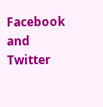Facebook and Twitter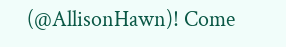(@AllisonHawn)! Come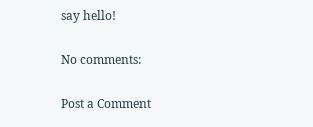say hello!

No comments:

Post a Comment